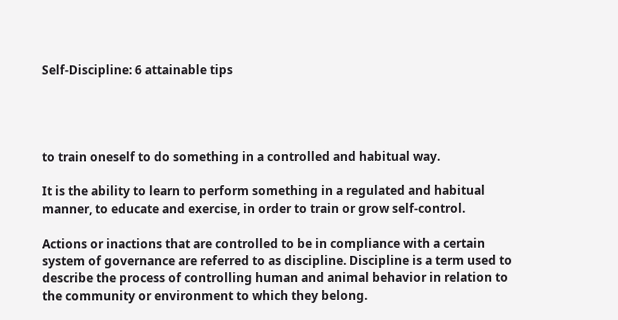Self-Discipline: 6 attainable tips




to train oneself to do something in a controlled and habitual way.

It is the ability to learn to perform something in a regulated and habitual manner, to educate and exercise, in order to train or grow self-control.

Actions or inactions that are controlled to be in compliance with a certain system of governance are referred to as discipline. Discipline is a term used to describe the process of controlling human and animal behavior in relation to the community or environment to which they belong.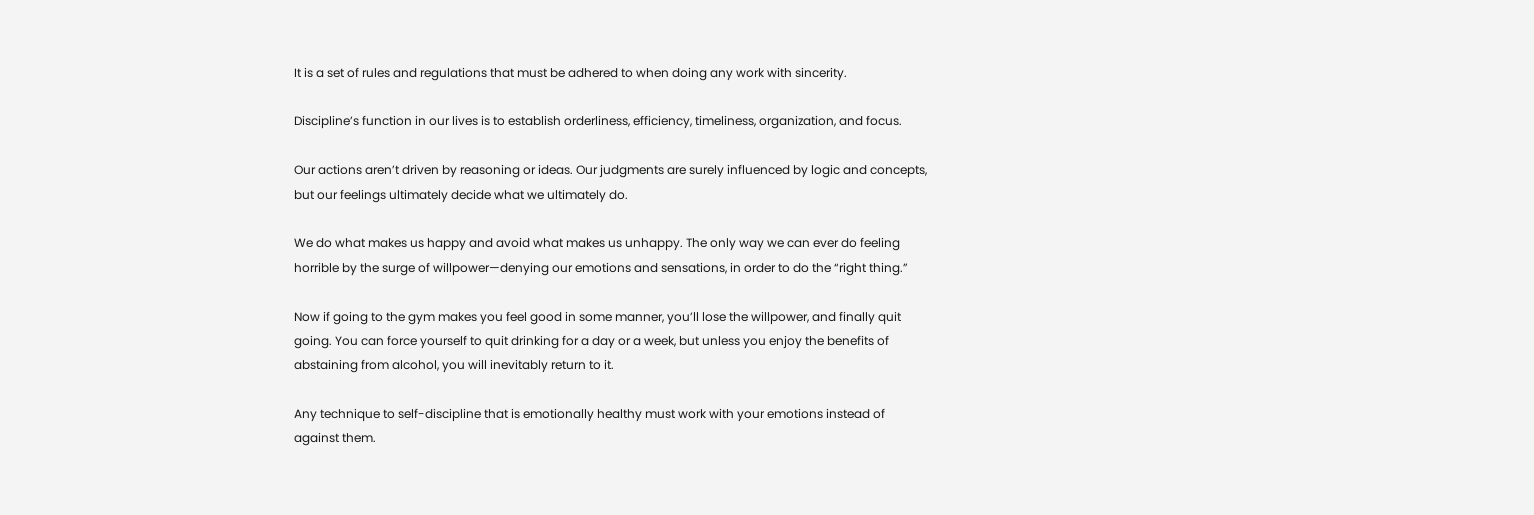It is a set of rules and regulations that must be adhered to when doing any work with sincerity.

Discipline’s function in our lives is to establish orderliness, efficiency, timeliness, organization, and focus.

Our actions aren’t driven by reasoning or ideas. Our judgments are surely influenced by logic and concepts, but our feelings ultimately decide what we ultimately do.

We do what makes us happy and avoid what makes us unhappy. The only way we can ever do feeling horrible by the surge of willpower—denying our emotions and sensations, in order to do the “right thing.”

Now if going to the gym makes you feel good in some manner, you’ll lose the willpower, and finally quit going. You can force yourself to quit drinking for a day or a week, but unless you enjoy the benefits of abstaining from alcohol, you will inevitably return to it.

Any technique to self-discipline that is emotionally healthy must work with your emotions instead of against them.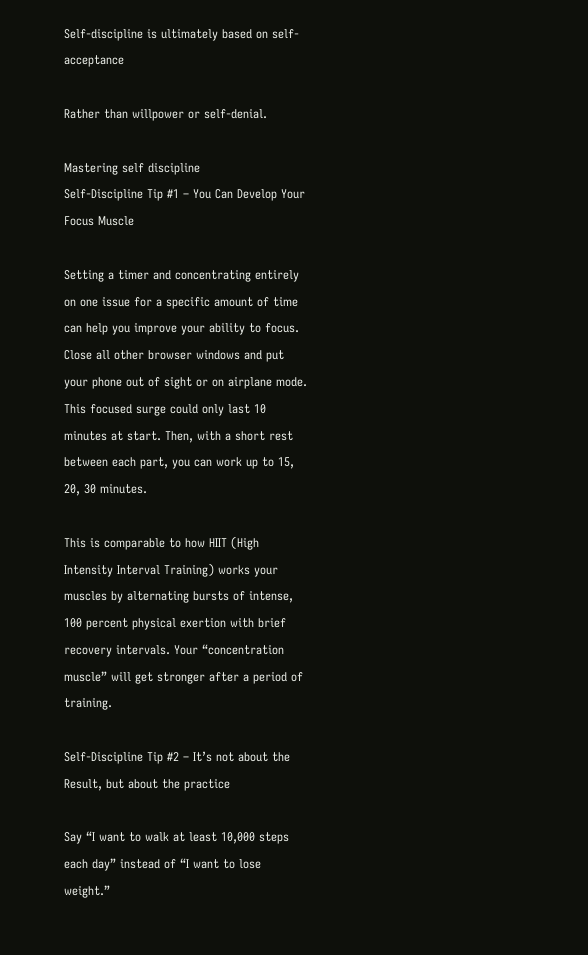Self-discipline is ultimately based on self-acceptance

Rather than willpower or self-denial.

Mastering self discipline
Self-Discipline Tip #1 – You Can Develop Your Focus Muscle

Setting a timer and concentrating entirely on one issue for a specific amount of time can help you improve your ability to focus. Close all other browser windows and put your phone out of sight or on airplane mode. This focused surge could only last 10 minutes at start. Then, with a short rest between each part, you can work up to 15, 20, 30 minutes.

This is comparable to how HIIT (High Intensity Interval Training) works your muscles by alternating bursts of intense, 100 percent physical exertion with brief recovery intervals. Your “concentration muscle” will get stronger after a period of training.

Self-Discipline Tip #2 – It’s not about the Result, but about the practice

Say “I want to walk at least 10,000 steps each day” instead of “I want to lose weight.”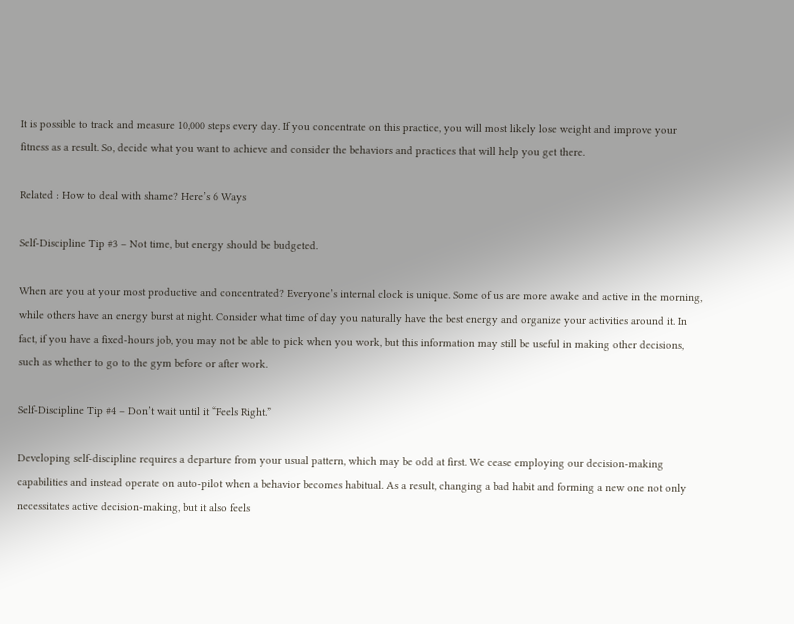It is possible to track and measure 10,000 steps every day. If you concentrate on this practice, you will most likely lose weight and improve your fitness as a result. So, decide what you want to achieve and consider the behaviors and practices that will help you get there.

Related : How to deal with shame? Here’s 6 Ways

Self-Discipline Tip #3 – Not time, but energy should be budgeted.

When are you at your most productive and concentrated? Everyone’s internal clock is unique. Some of us are more awake and active in the morning, while others have an energy burst at night. Consider what time of day you naturally have the best energy and organize your activities around it. In fact, if you have a fixed-hours job, you may not be able to pick when you work, but this information may still be useful in making other decisions, such as whether to go to the gym before or after work.

Self-Discipline Tip #4 – Don’t wait until it “Feels Right.”

Developing self-discipline requires a departure from your usual pattern, which may be odd at first. We cease employing our decision-making capabilities and instead operate on auto-pilot when a behavior becomes habitual. As a result, changing a bad habit and forming a new one not only necessitates active decision-making, but it also feels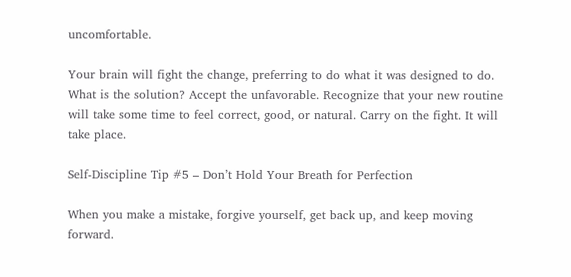uncomfortable.

Your brain will fight the change, preferring to do what it was designed to do. What is the solution? Accept the unfavorable. Recognize that your new routine will take some time to feel correct, good, or natural. Carry on the fight. It will take place.

Self-Discipline Tip #5 – Don’t Hold Your Breath for Perfection

When you make a mistake, forgive yourself, get back up, and keep moving forward.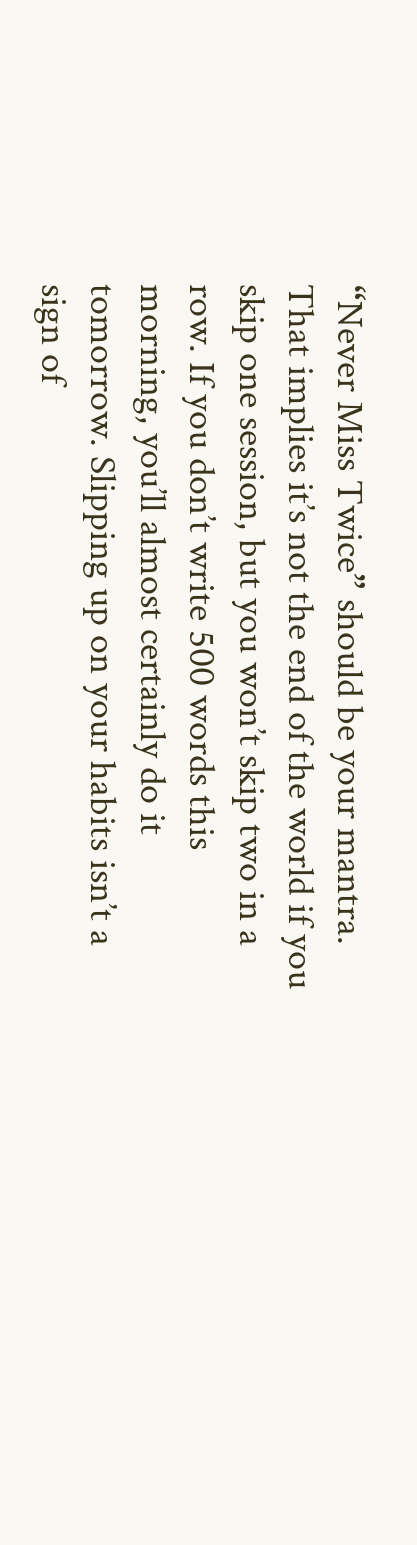“Never Miss Twice” should be your mantra. That implies it’s not the end of the world if you skip one session, but you won’t skip two in a row. If you don’t write 500 words this morning, you’ll almost certainly do it tomorrow. Slipping up on your habits isn’t a sign of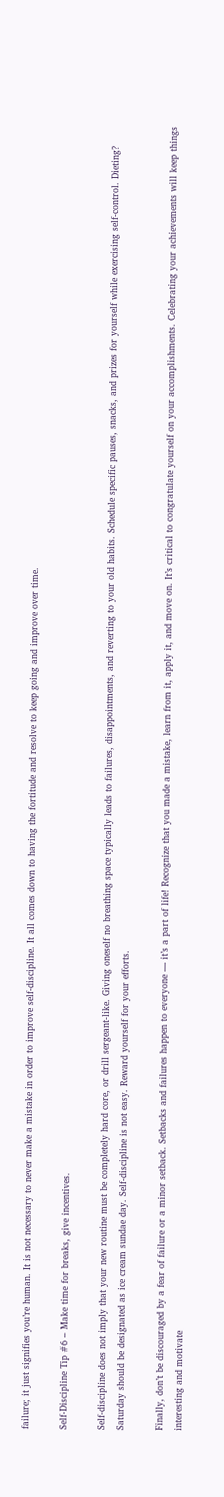failure; it just signifies you’re human. It is not necessary to never make a mistake in order to improve self-discipline. It all comes down to having the fortitude and resolve to keep going and improve over time.

Self-Discipline Tip #6 – Make time for breaks, give incentives.

Self-discipline does not imply that your new routine must be completely hard core, or drill sergeant-like. Giving oneself no breathing space typically leads to failures, disappointments, and reverting to your old habits. Schedule specific pauses, snacks, and prizes for yourself while exercising self-control. Dieting? Saturday should be designated as ice cream sundae day. Self-discipline is not easy. Reward yourself for your efforts.

Finally, don’t be discouraged by a fear of failure or a minor setback. Setbacks and failures happen to everyone — it’s a part of life! Recognize that you made a mistake, learn from it, apply it, and move on. It’s critical to congratulate yourself on your accomplishments. Celebrating your achievements will keep things interesting and motivate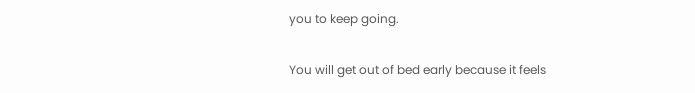you to keep going.

You will get out of bed early because it feels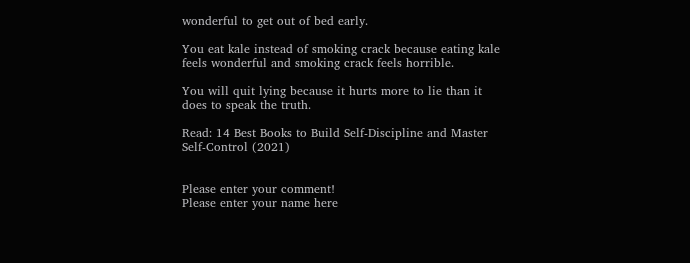wonderful to get out of bed early.

You eat kale instead of smoking crack because eating kale feels wonderful and smoking crack feels horrible.

You will quit lying because it hurts more to lie than it does to speak the truth.

Read: 14 Best Books to Build Self-Discipline and Master Self-Control (2021)


Please enter your comment!
Please enter your name here